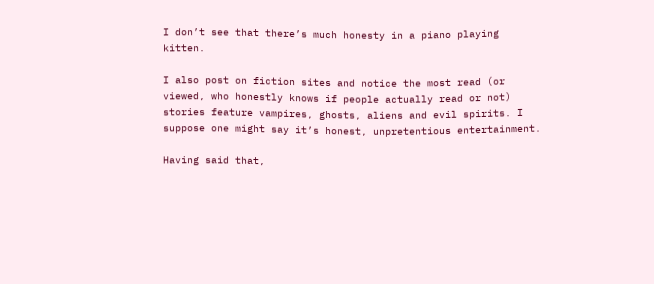I don’t see that there’s much honesty in a piano playing kitten.

I also post on fiction sites and notice the most read (or viewed, who honestly knows if people actually read or not) stories feature vampires, ghosts, aliens and evil spirits. I suppose one might say it’s honest, unpretentious entertainment.

Having said that,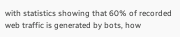with statistics showing that 60% of recorded web traffic is generated by bots, how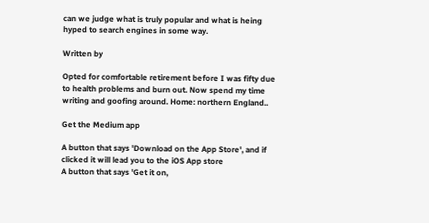can we judge what is truly popular and what is heing hyped to search engines in some way.

Written by

Opted for comfortable retirement before I was fifty due to health problems and burn out. Now spend my time writing and goofing around. Home: northern England..

Get the Medium app

A button that says 'Download on the App Store', and if clicked it will lead you to the iOS App store
A button that says 'Get it on,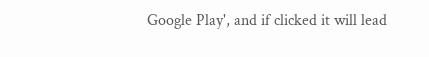Google Play', and if clicked it will lead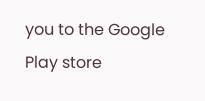you to the Google Play store